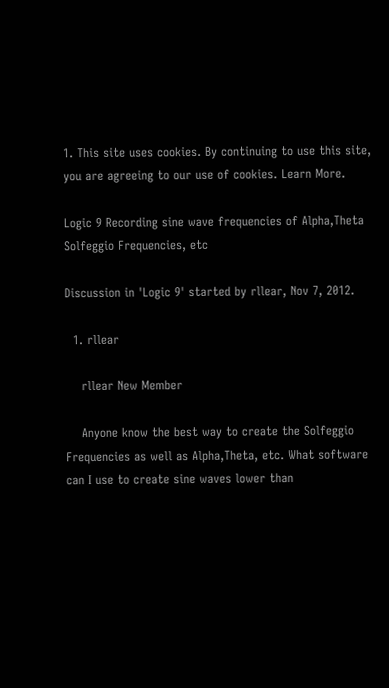1. This site uses cookies. By continuing to use this site, you are agreeing to our use of cookies. Learn More.

Logic 9 Recording sine wave frequencies of Alpha,Theta Solfeggio Frequencies, etc

Discussion in 'Logic 9' started by rllear, Nov 7, 2012.

  1. rllear

    rllear New Member

    Anyone know the best way to create the Solfeggio Frequencies as well as Alpha,Theta, etc. What software can I use to create sine waves lower than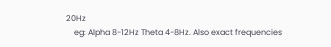20Hz
    eg: Alpha 8-12Hz Theta 4-8Hz. Also exact frequencies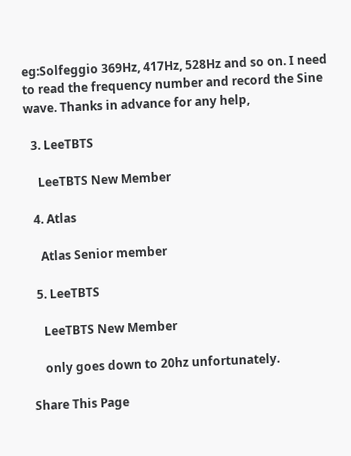eg:Solfeggio 369Hz, 417Hz, 528Hz and so on. I need to read the frequency number and record the Sine wave. Thanks in advance for any help,

  3. LeeTBTS

    LeeTBTS New Member

  4. Atlas

    Atlas Senior member

  5. LeeTBTS

    LeeTBTS New Member

    only goes down to 20hz unfortunately.

Share This Page